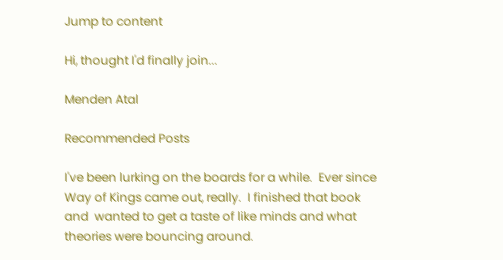Jump to content

Hi, thought I'd finally join...

Menden Atal

Recommended Posts

I've been lurking on the boards for a while.  Ever since Way of Kings came out, really.  I finished that book and  wanted to get a taste of like minds and what theories were bouncing around.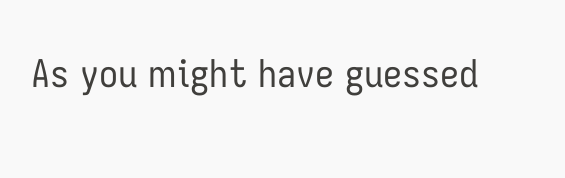As you might have guessed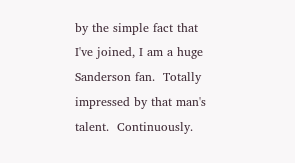by the simple fact that I've joined, I am a huge Sanderson fan.  Totally impressed by that man's talent.  Continuously.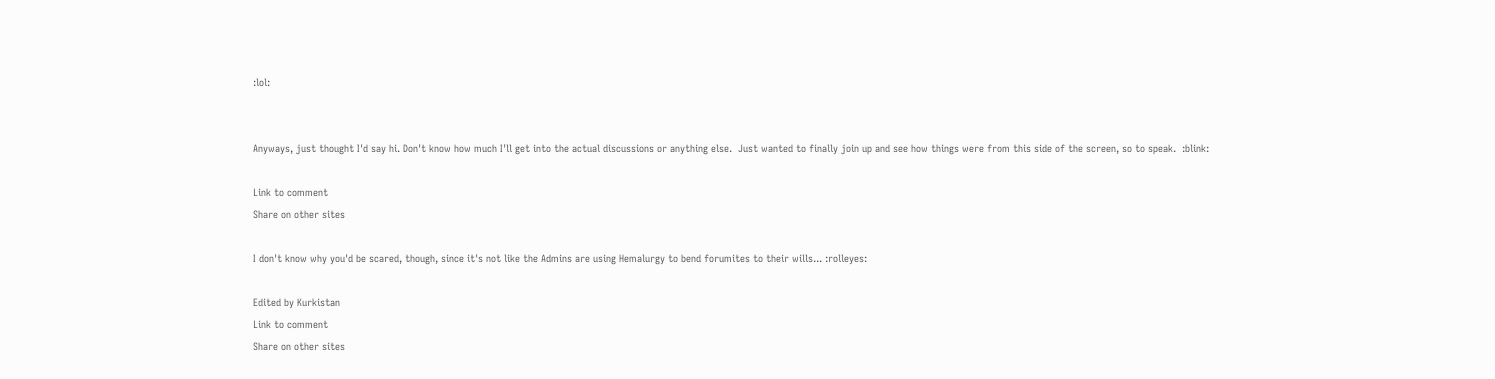:lol:


Anyways, just thought I'd say hi. Don't know how much I'll get into the actual discussions or anything else.  Just wanted to finally join up and see how things were from this side of the screen, so to speak.  :blink:

Link to comment
Share on other sites

I don't know why you'd be scared, though, since it's not like the Admins are using Hemalurgy to bend forumites to their wills... :rolleyes:

Edited by Kurkistan
Link to comment
Share on other sites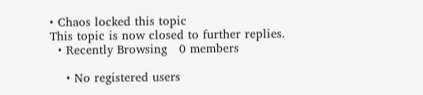• Chaos locked this topic
This topic is now closed to further replies.
  • Recently Browsing   0 members

    • No registered users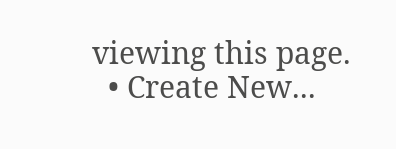viewing this page.
  • Create New...